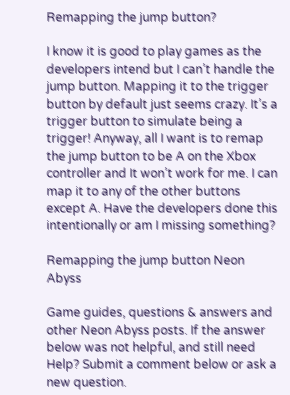Remapping the jump button?

I know it is good to play games as the developers intend but I can’t handle the jump button. Mapping it to the trigger button by default just seems crazy. It’s a trigger button to simulate being a trigger! Anyway, all I want is to remap the jump button to be A on the Xbox controller and It won’t work for me. I can map it to any of the other buttons except A. Have the developers done this intentionally or am I missing something?

Remapping the jump button Neon Abyss

Game guides, questions & answers and other Neon Abyss posts. If the answer below was not helpful, and still need Help? Submit a comment below or ask a new question.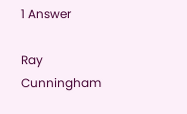1 Answer

Ray Cunningham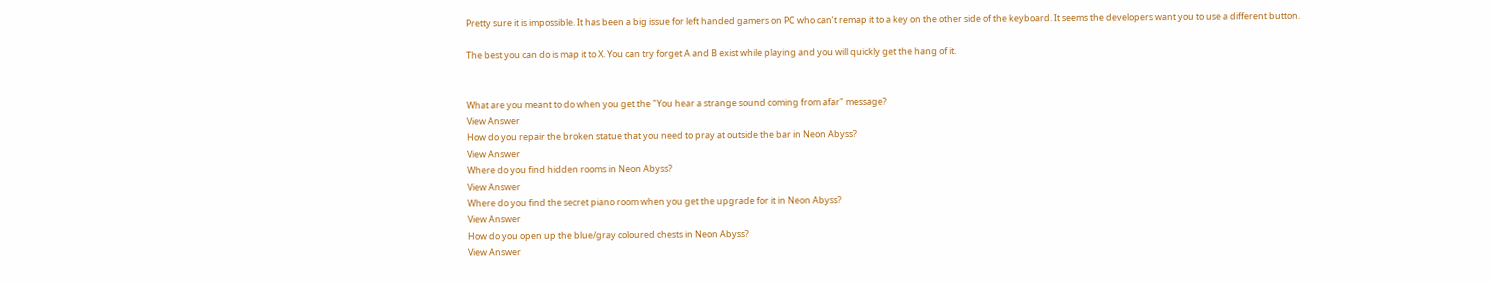Pretty sure it is impossible. It has been a big issue for left handed gamers on PC who can’t remap it to a key on the other side of the keyboard. It seems the developers want you to use a different button.

The best you can do is map it to X. You can try forget A and B exist while playing and you will quickly get the hang of it.


What are you meant to do when you get the "You hear a strange sound coming from afar" message?
View Answer
How do you repair the broken statue that you need to pray at outside the bar in Neon Abyss?
View Answer
Where do you find hidden rooms in Neon Abyss?
View Answer
Where do you find the secret piano room when you get the upgrade for it in Neon Abyss?
View Answer
How do you open up the blue/gray coloured chests in Neon Abyss?
View Answer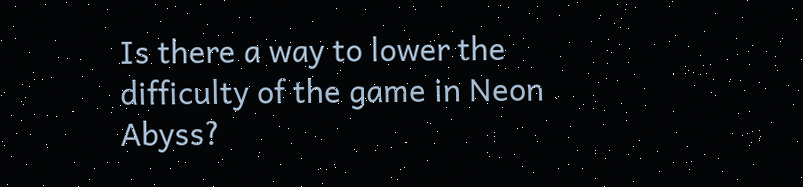Is there a way to lower the difficulty of the game in Neon Abyss?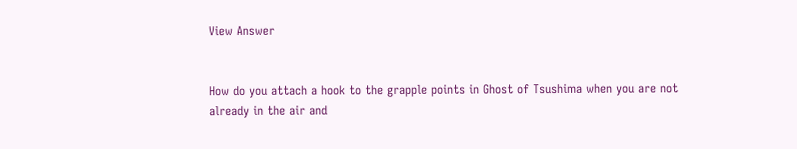View Answer


How do you attach a hook to the grapple points in Ghost of Tsushima when you are not already in the air and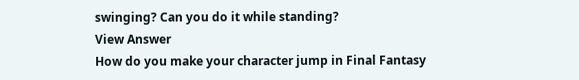swinging? Can you do it while standing?
View Answer
How do you make your character jump in Final Fantasy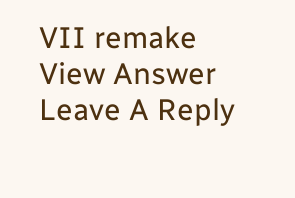VII remake
View Answer
Leave A Reply